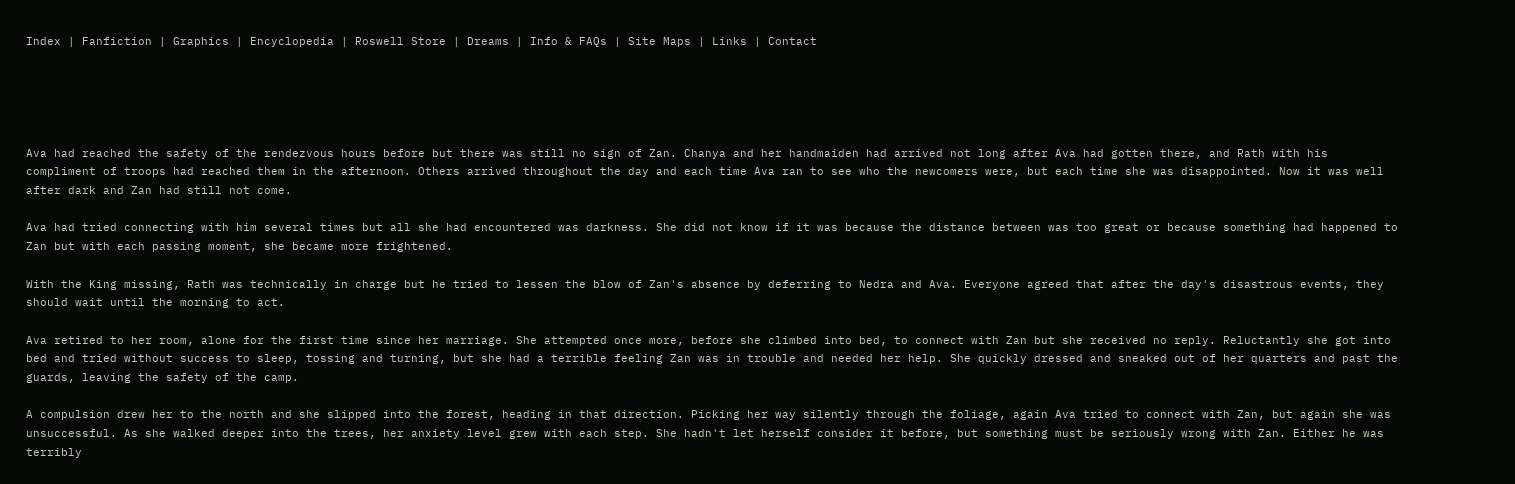Index | Fanfiction | Graphics | Encyclopedia | Roswell Store | Dreams | Info & FAQs | Site Maps | Links | Contact





Ava had reached the safety of the rendezvous hours before but there was still no sign of Zan. Chanya and her handmaiden had arrived not long after Ava had gotten there, and Rath with his compliment of troops had reached them in the afternoon. Others arrived throughout the day and each time Ava ran to see who the newcomers were, but each time she was disappointed. Now it was well after dark and Zan had still not come.

Ava had tried connecting with him several times but all she had encountered was darkness. She did not know if it was because the distance between was too great or because something had happened to Zan but with each passing moment, she became more frightened.

With the King missing, Rath was technically in charge but he tried to lessen the blow of Zan's absence by deferring to Nedra and Ava. Everyone agreed that after the day's disastrous events, they should wait until the morning to act.

Ava retired to her room, alone for the first time since her marriage. She attempted once more, before she climbed into bed, to connect with Zan but she received no reply. Reluctantly she got into bed and tried without success to sleep, tossing and turning, but she had a terrible feeling Zan was in trouble and needed her help. She quickly dressed and sneaked out of her quarters and past the guards, leaving the safety of the camp.

A compulsion drew her to the north and she slipped into the forest, heading in that direction. Picking her way silently through the foliage, again Ava tried to connect with Zan, but again she was unsuccessful. As she walked deeper into the trees, her anxiety level grew with each step. She hadn't let herself consider it before, but something must be seriously wrong with Zan. Either he was terribly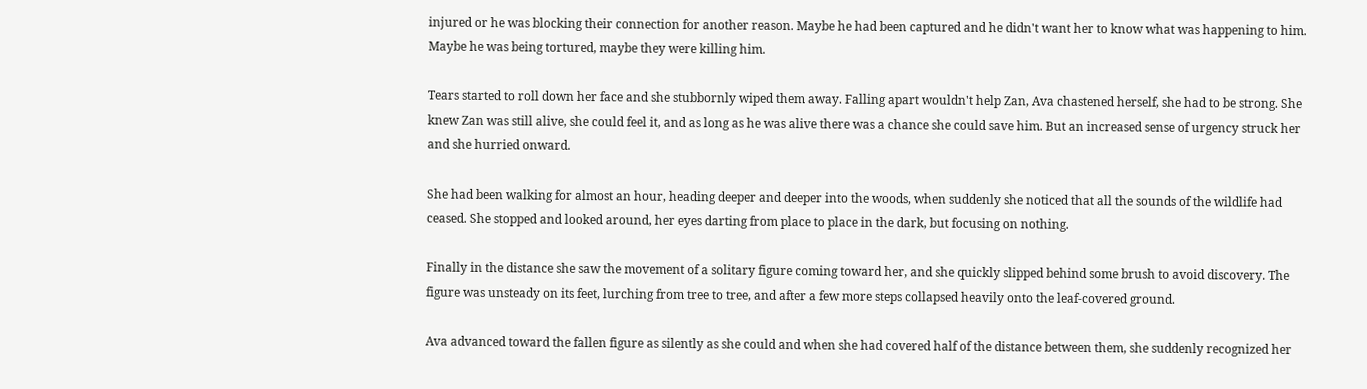injured or he was blocking their connection for another reason. Maybe he had been captured and he didn't want her to know what was happening to him. Maybe he was being tortured, maybe they were killing him.

Tears started to roll down her face and she stubbornly wiped them away. Falling apart wouldn't help Zan, Ava chastened herself, she had to be strong. She knew Zan was still alive, she could feel it, and as long as he was alive there was a chance she could save him. But an increased sense of urgency struck her and she hurried onward.

She had been walking for almost an hour, heading deeper and deeper into the woods, when suddenly she noticed that all the sounds of the wildlife had ceased. She stopped and looked around, her eyes darting from place to place in the dark, but focusing on nothing.

Finally in the distance she saw the movement of a solitary figure coming toward her, and she quickly slipped behind some brush to avoid discovery. The figure was unsteady on its feet, lurching from tree to tree, and after a few more steps collapsed heavily onto the leaf-covered ground.

Ava advanced toward the fallen figure as silently as she could and when she had covered half of the distance between them, she suddenly recognized her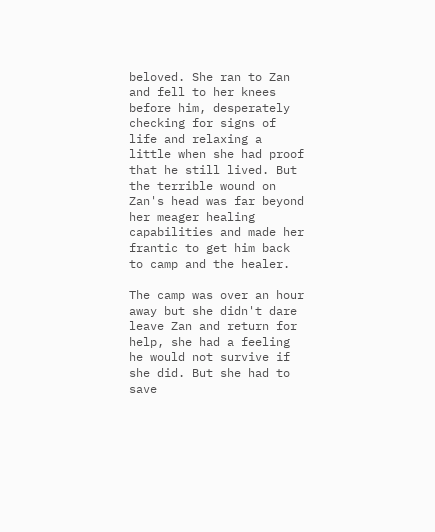beloved. She ran to Zan and fell to her knees before him, desperately checking for signs of life and relaxing a little when she had proof that he still lived. But the terrible wound on Zan's head was far beyond her meager healing capabilities and made her frantic to get him back to camp and the healer.

The camp was over an hour away but she didn't dare leave Zan and return for help, she had a feeling he would not survive if she did. But she had to save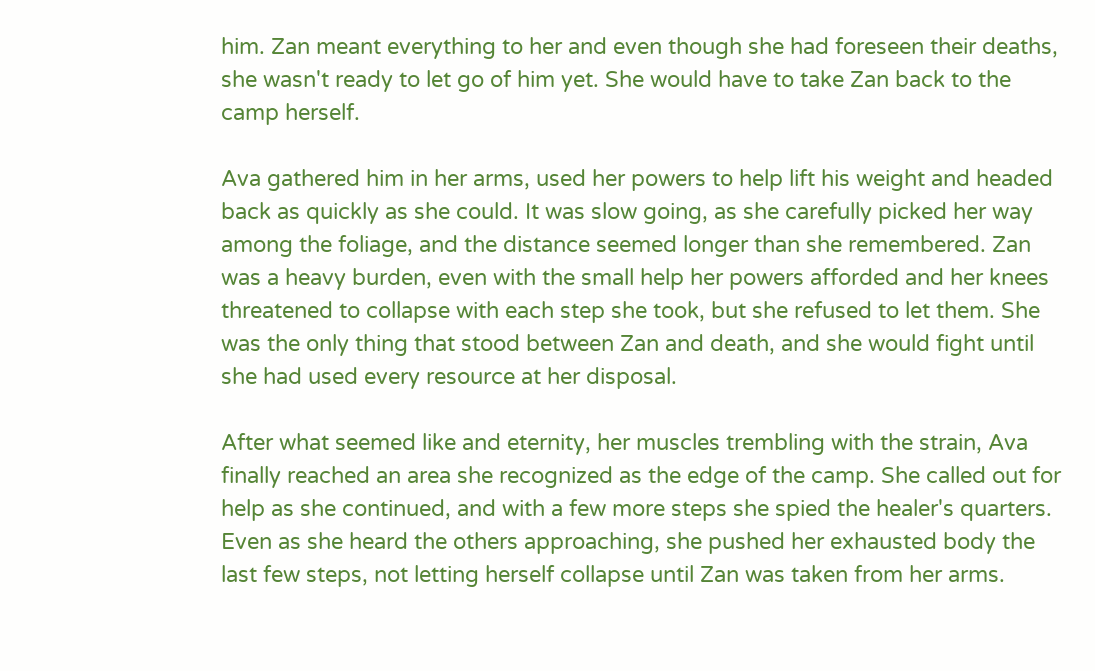him. Zan meant everything to her and even though she had foreseen their deaths, she wasn't ready to let go of him yet. She would have to take Zan back to the camp herself.

Ava gathered him in her arms, used her powers to help lift his weight and headed back as quickly as she could. It was slow going, as she carefully picked her way among the foliage, and the distance seemed longer than she remembered. Zan was a heavy burden, even with the small help her powers afforded and her knees threatened to collapse with each step she took, but she refused to let them. She was the only thing that stood between Zan and death, and she would fight until she had used every resource at her disposal.

After what seemed like and eternity, her muscles trembling with the strain, Ava finally reached an area she recognized as the edge of the camp. She called out for help as she continued, and with a few more steps she spied the healer's quarters. Even as she heard the others approaching, she pushed her exhausted body the last few steps, not letting herself collapse until Zan was taken from her arms.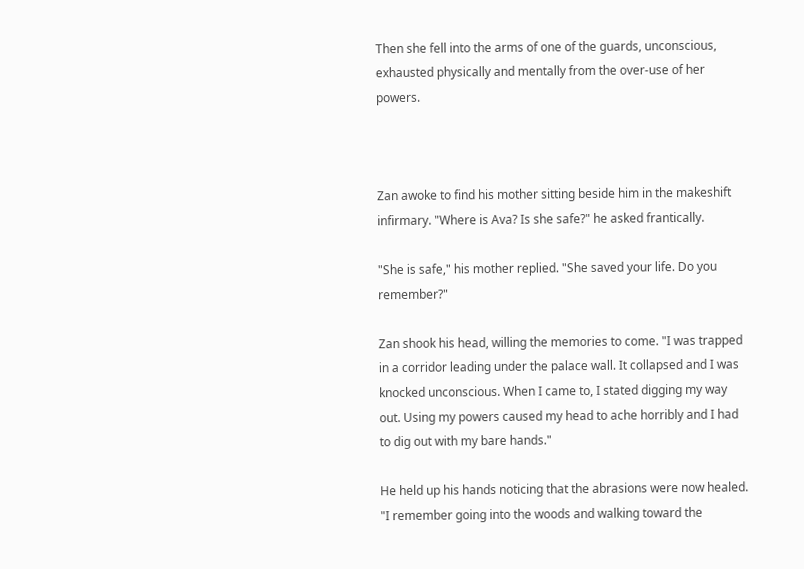Then she fell into the arms of one of the guards, unconscious, exhausted physically and mentally from the over-use of her powers.



Zan awoke to find his mother sitting beside him in the makeshift infirmary. "Where is Ava? Is she safe?" he asked frantically.

"She is safe," his mother replied. "She saved your life. Do you remember?"

Zan shook his head, willing the memories to come. "I was trapped in a corridor leading under the palace wall. It collapsed and I was knocked unconscious. When I came to, I stated digging my way out. Using my powers caused my head to ache horribly and I had to dig out with my bare hands."

He held up his hands noticing that the abrasions were now healed. "I remember going into the woods and walking toward the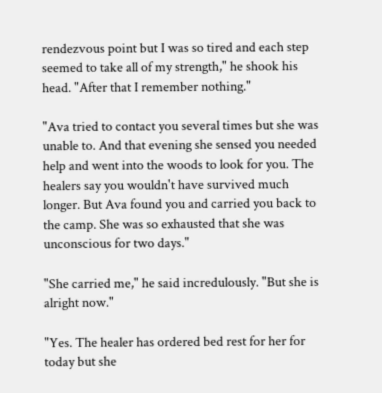rendezvous point but I was so tired and each step seemed to take all of my strength," he shook his head. "After that I remember nothing."

"Ava tried to contact you several times but she was unable to. And that evening she sensed you needed help and went into the woods to look for you. The healers say you wouldn't have survived much longer. But Ava found you and carried you back to the camp. She was so exhausted that she was unconscious for two days."

"She carried me," he said incredulously. "But she is alright now."

"Yes. The healer has ordered bed rest for her for today but she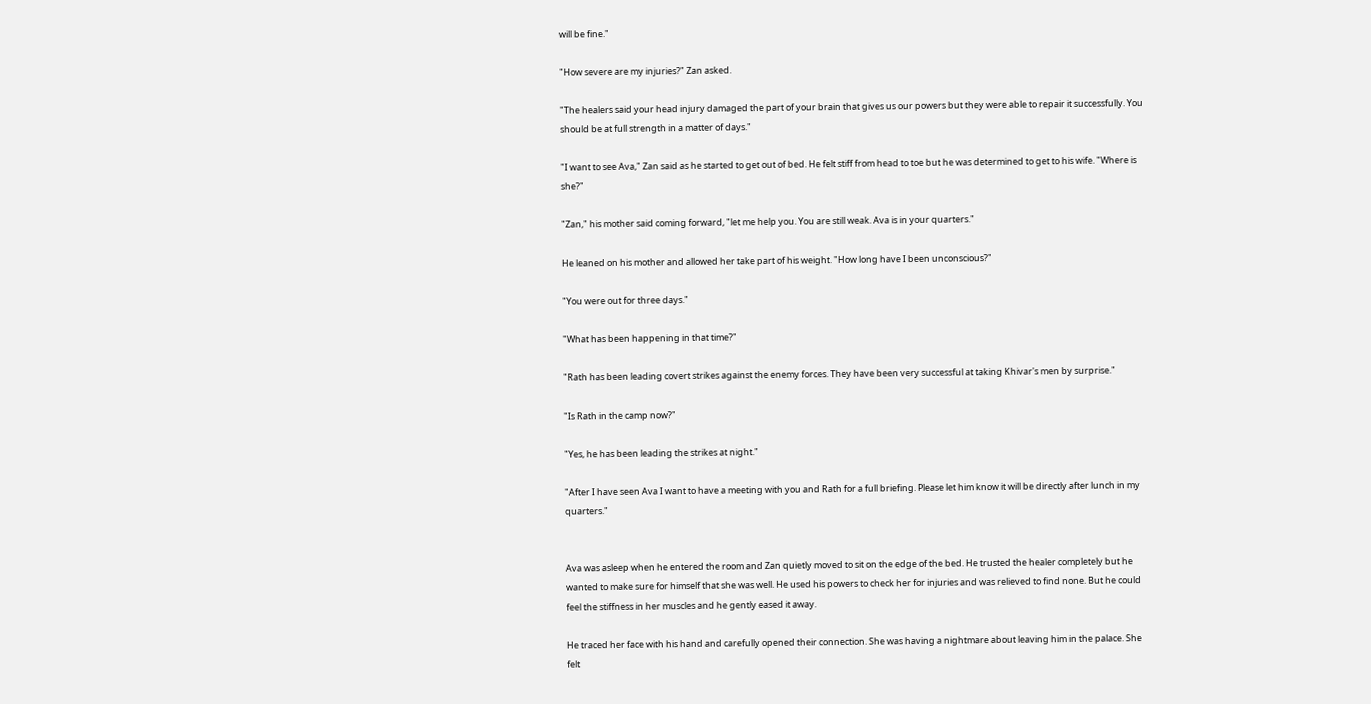will be fine."

"How severe are my injuries?" Zan asked.

"The healers said your head injury damaged the part of your brain that gives us our powers but they were able to repair it successfully. You should be at full strength in a matter of days."

"I want to see Ava," Zan said as he started to get out of bed. He felt stiff from head to toe but he was determined to get to his wife. "Where is she?"

"Zan," his mother said coming forward, "let me help you. You are still weak. Ava is in your quarters."

He leaned on his mother and allowed her take part of his weight. "How long have I been unconscious?"

"You were out for three days."

"What has been happening in that time?"

"Rath has been leading covert strikes against the enemy forces. They have been very successful at taking Khivar's men by surprise."

"Is Rath in the camp now?"

"Yes, he has been leading the strikes at night."

"After I have seen Ava I want to have a meeting with you and Rath for a full briefing. Please let him know it will be directly after lunch in my quarters."


Ava was asleep when he entered the room and Zan quietly moved to sit on the edge of the bed. He trusted the healer completely but he wanted to make sure for himself that she was well. He used his powers to check her for injuries and was relieved to find none. But he could feel the stiffness in her muscles and he gently eased it away.

He traced her face with his hand and carefully opened their connection. She was having a nightmare about leaving him in the palace. She felt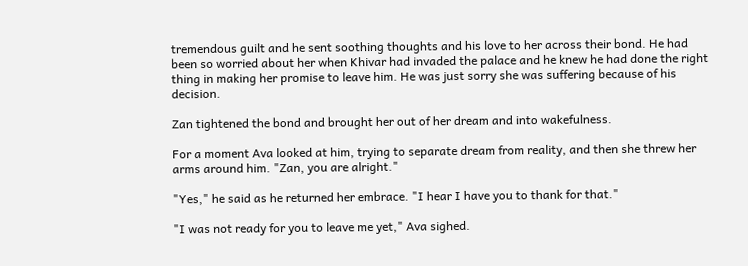tremendous guilt and he sent soothing thoughts and his love to her across their bond. He had been so worried about her when Khivar had invaded the palace and he knew he had done the right thing in making her promise to leave him. He was just sorry she was suffering because of his decision.

Zan tightened the bond and brought her out of her dream and into wakefulness.

For a moment Ava looked at him, trying to separate dream from reality, and then she threw her arms around him. "Zan, you are alright."

"Yes," he said as he returned her embrace. "I hear I have you to thank for that."

"I was not ready for you to leave me yet," Ava sighed.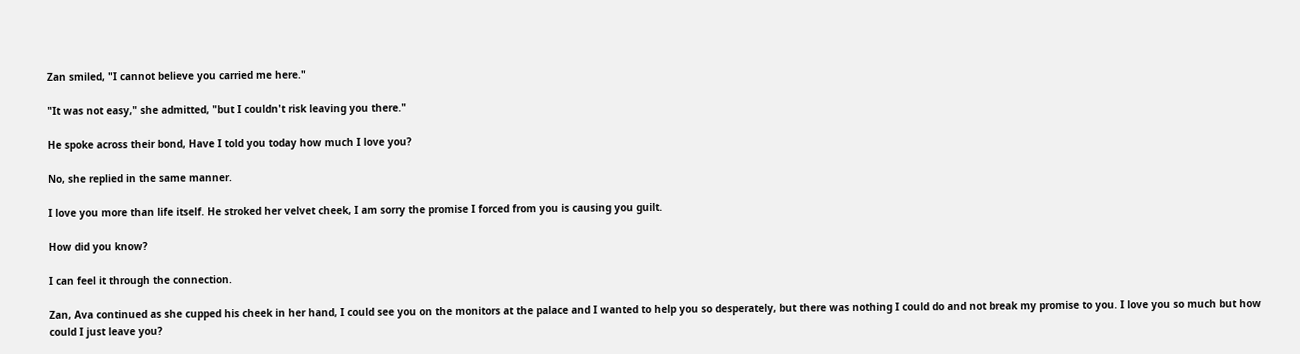Zan smiled, "I cannot believe you carried me here."

"It was not easy," she admitted, "but I couldn't risk leaving you there."

He spoke across their bond, Have I told you today how much I love you?

No, she replied in the same manner.

I love you more than life itself. He stroked her velvet cheek, I am sorry the promise I forced from you is causing you guilt.

How did you know?

I can feel it through the connection.

Zan, Ava continued as she cupped his cheek in her hand, I could see you on the monitors at the palace and I wanted to help you so desperately, but there was nothing I could do and not break my promise to you. I love you so much but how could I just leave you?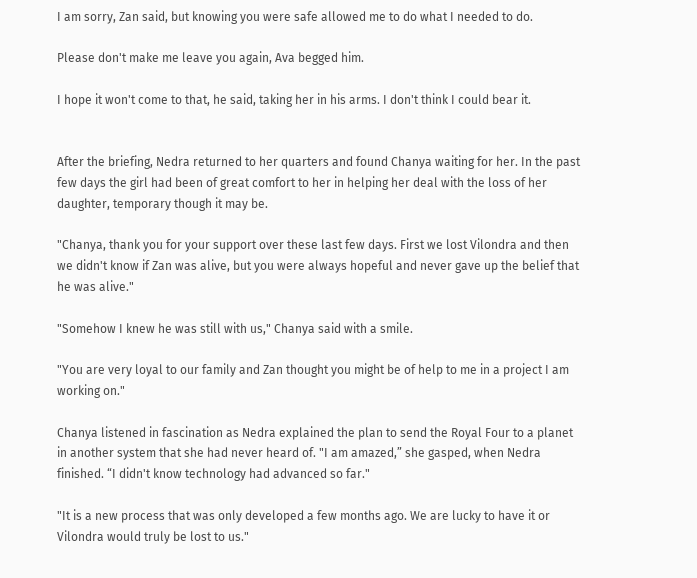I am sorry, Zan said, but knowing you were safe allowed me to do what I needed to do.

Please don't make me leave you again, Ava begged him.

I hope it won't come to that, he said, taking her in his arms. I don't think I could bear it.


After the briefing, Nedra returned to her quarters and found Chanya waiting for her. In the past few days the girl had been of great comfort to her in helping her deal with the loss of her daughter, temporary though it may be.

"Chanya, thank you for your support over these last few days. First we lost Vilondra and then we didn't know if Zan was alive, but you were always hopeful and never gave up the belief that he was alive."

"Somehow I knew he was still with us," Chanya said with a smile.

"You are very loyal to our family and Zan thought you might be of help to me in a project I am working on."

Chanya listened in fascination as Nedra explained the plan to send the Royal Four to a planet in another system that she had never heard of. "I am amazed,” she gasped, when Nedra finished. “I didn't know technology had advanced so far."

"It is a new process that was only developed a few months ago. We are lucky to have it or Vilondra would truly be lost to us."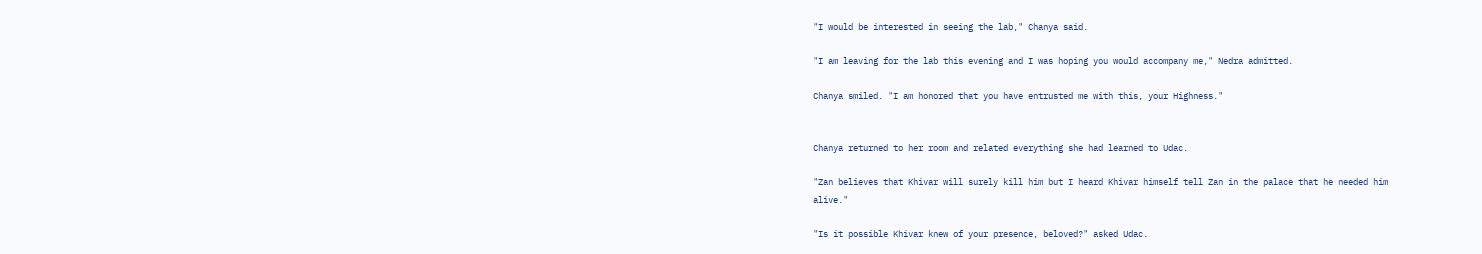"I would be interested in seeing the lab," Chanya said.

"I am leaving for the lab this evening and I was hoping you would accompany me," Nedra admitted.

Chanya smiled. "I am honored that you have entrusted me with this, your Highness."


Chanya returned to her room and related everything she had learned to Udac.

"Zan believes that Khivar will surely kill him but I heard Khivar himself tell Zan in the palace that he needed him alive."

"Is it possible Khivar knew of your presence, beloved?" asked Udac.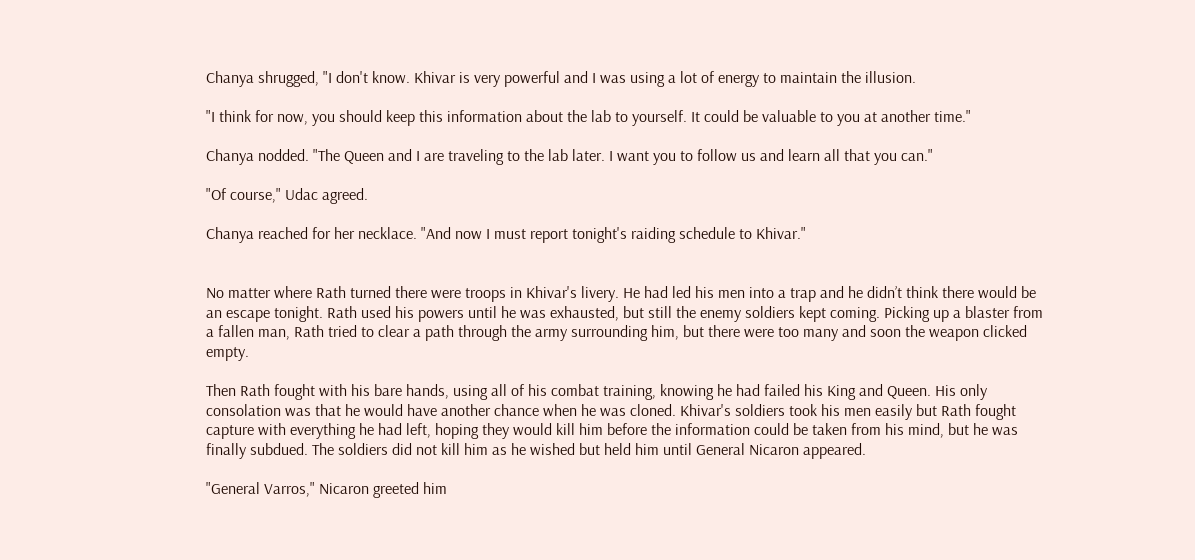Chanya shrugged, "I don't know. Khivar is very powerful and I was using a lot of energy to maintain the illusion.

"I think for now, you should keep this information about the lab to yourself. It could be valuable to you at another time."

Chanya nodded. "The Queen and I are traveling to the lab later. I want you to follow us and learn all that you can."

"Of course," Udac agreed.

Chanya reached for her necklace. "And now I must report tonight's raiding schedule to Khivar."


No matter where Rath turned there were troops in Khivar's livery. He had led his men into a trap and he didn’t think there would be an escape tonight. Rath used his powers until he was exhausted, but still the enemy soldiers kept coming. Picking up a blaster from a fallen man, Rath tried to clear a path through the army surrounding him, but there were too many and soon the weapon clicked empty.

Then Rath fought with his bare hands, using all of his combat training, knowing he had failed his King and Queen. His only consolation was that he would have another chance when he was cloned. Khivar's soldiers took his men easily but Rath fought capture with everything he had left, hoping they would kill him before the information could be taken from his mind, but he was finally subdued. The soldiers did not kill him as he wished but held him until General Nicaron appeared.

"General Varros," Nicaron greeted him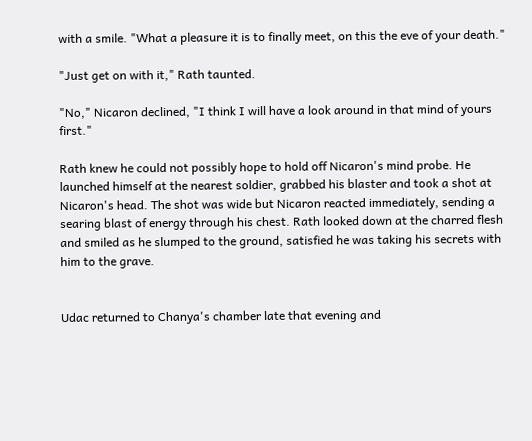with a smile. "What a pleasure it is to finally meet, on this the eve of your death."

"Just get on with it," Rath taunted.

"No," Nicaron declined, "I think I will have a look around in that mind of yours first."

Rath knew he could not possibly hope to hold off Nicaron's mind probe. He launched himself at the nearest soldier, grabbed his blaster and took a shot at Nicaron's head. The shot was wide but Nicaron reacted immediately, sending a searing blast of energy through his chest. Rath looked down at the charred flesh and smiled as he slumped to the ground, satisfied he was taking his secrets with him to the grave.


Udac returned to Chanya's chamber late that evening and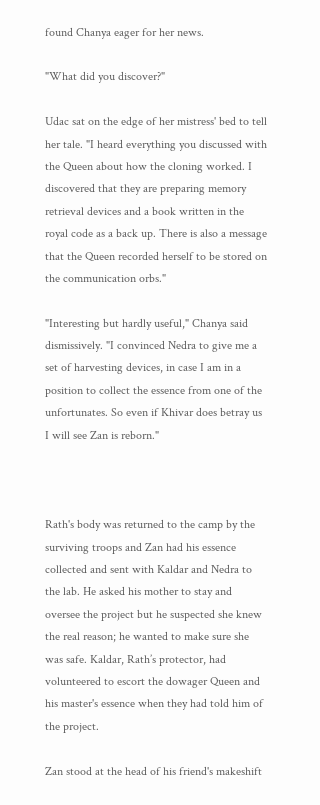found Chanya eager for her news.

"What did you discover?"

Udac sat on the edge of her mistress' bed to tell her tale. "I heard everything you discussed with the Queen about how the cloning worked. I discovered that they are preparing memory retrieval devices and a book written in the royal code as a back up. There is also a message that the Queen recorded herself to be stored on the communication orbs."

"Interesting but hardly useful," Chanya said dismissively. "I convinced Nedra to give me a set of harvesting devices, in case I am in a position to collect the essence from one of the unfortunates. So even if Khivar does betray us I will see Zan is reborn."



Rath's body was returned to the camp by the surviving troops and Zan had his essence collected and sent with Kaldar and Nedra to the lab. He asked his mother to stay and oversee the project but he suspected she knew the real reason; he wanted to make sure she was safe. Kaldar, Rath’s protector, had volunteered to escort the dowager Queen and his master's essence when they had told him of the project.

Zan stood at the head of his friend's makeshift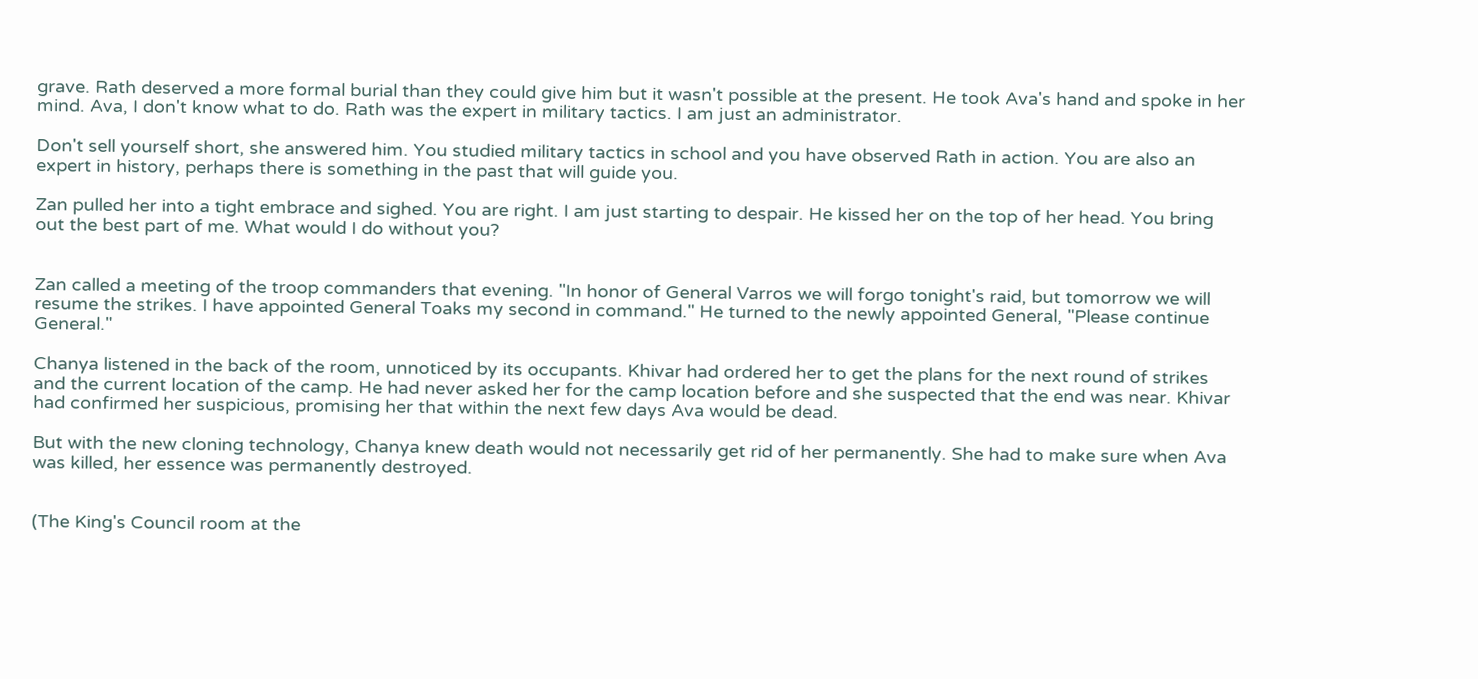grave. Rath deserved a more formal burial than they could give him but it wasn't possible at the present. He took Ava's hand and spoke in her mind. Ava, I don't know what to do. Rath was the expert in military tactics. I am just an administrator.

Don't sell yourself short, she answered him. You studied military tactics in school and you have observed Rath in action. You are also an expert in history, perhaps there is something in the past that will guide you.

Zan pulled her into a tight embrace and sighed. You are right. I am just starting to despair. He kissed her on the top of her head. You bring out the best part of me. What would I do without you?


Zan called a meeting of the troop commanders that evening. "In honor of General Varros we will forgo tonight's raid, but tomorrow we will resume the strikes. I have appointed General Toaks my second in command." He turned to the newly appointed General, "Please continue General."

Chanya listened in the back of the room, unnoticed by its occupants. Khivar had ordered her to get the plans for the next round of strikes and the current location of the camp. He had never asked her for the camp location before and she suspected that the end was near. Khivar had confirmed her suspicious, promising her that within the next few days Ava would be dead.

But with the new cloning technology, Chanya knew death would not necessarily get rid of her permanently. She had to make sure when Ava was killed, her essence was permanently destroyed.


(The King's Council room at the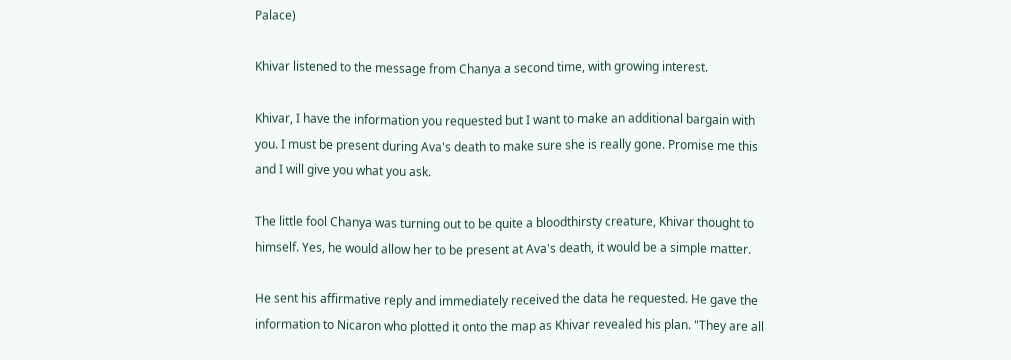Palace)

Khivar listened to the message from Chanya a second time, with growing interest.

Khivar, I have the information you requested but I want to make an additional bargain with you. I must be present during Ava's death to make sure she is really gone. Promise me this and I will give you what you ask.

The little fool Chanya was turning out to be quite a bloodthirsty creature, Khivar thought to himself. Yes, he would allow her to be present at Ava's death, it would be a simple matter.

He sent his affirmative reply and immediately received the data he requested. He gave the information to Nicaron who plotted it onto the map as Khivar revealed his plan. "They are all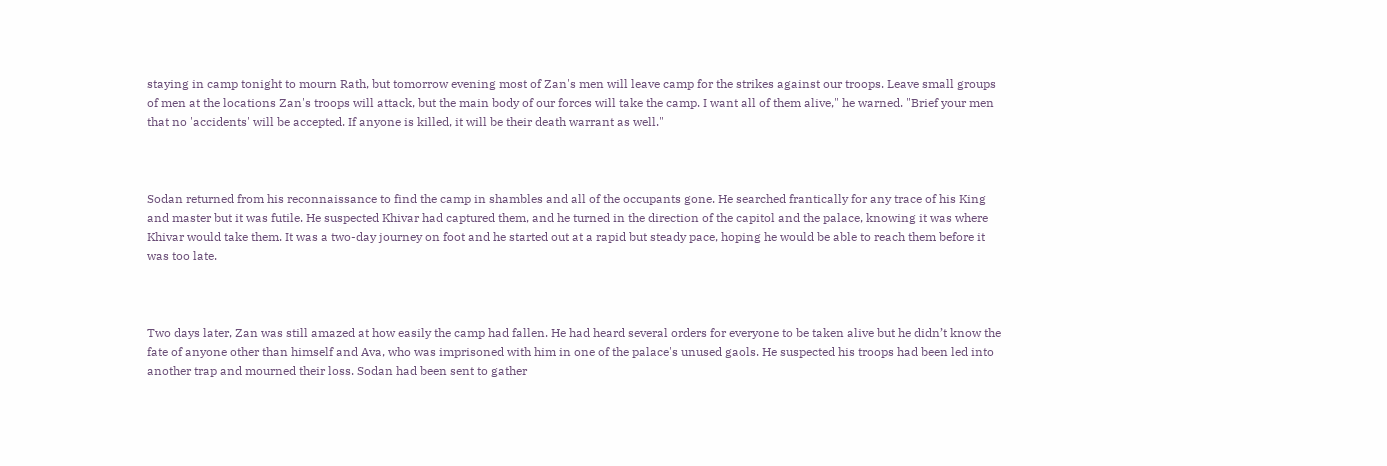staying in camp tonight to mourn Rath, but tomorrow evening most of Zan's men will leave camp for the strikes against our troops. Leave small groups of men at the locations Zan's troops will attack, but the main body of our forces will take the camp. I want all of them alive," he warned. "Brief your men that no 'accidents' will be accepted. If anyone is killed, it will be their death warrant as well."



Sodan returned from his reconnaissance to find the camp in shambles and all of the occupants gone. He searched frantically for any trace of his King and master but it was futile. He suspected Khivar had captured them, and he turned in the direction of the capitol and the palace, knowing it was where Khivar would take them. It was a two-day journey on foot and he started out at a rapid but steady pace, hoping he would be able to reach them before it was too late.



Two days later, Zan was still amazed at how easily the camp had fallen. He had heard several orders for everyone to be taken alive but he didn’t know the fate of anyone other than himself and Ava, who was imprisoned with him in one of the palace's unused gaols. He suspected his troops had been led into another trap and mourned their loss. Sodan had been sent to gather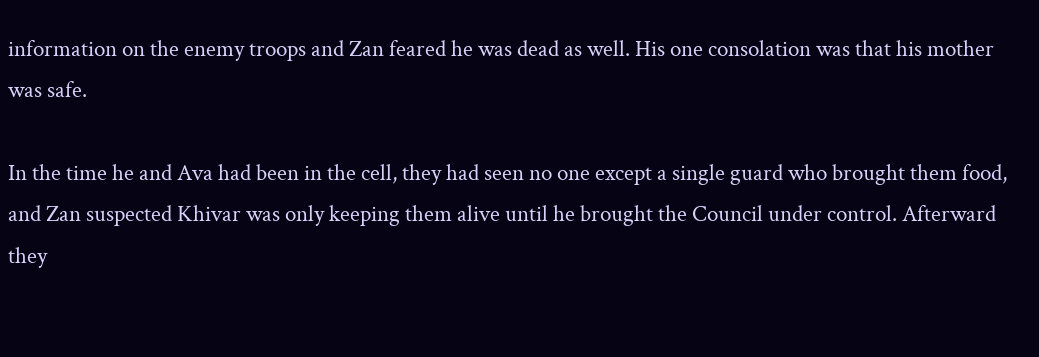information on the enemy troops and Zan feared he was dead as well. His one consolation was that his mother was safe.

In the time he and Ava had been in the cell, they had seen no one except a single guard who brought them food, and Zan suspected Khivar was only keeping them alive until he brought the Council under control. Afterward they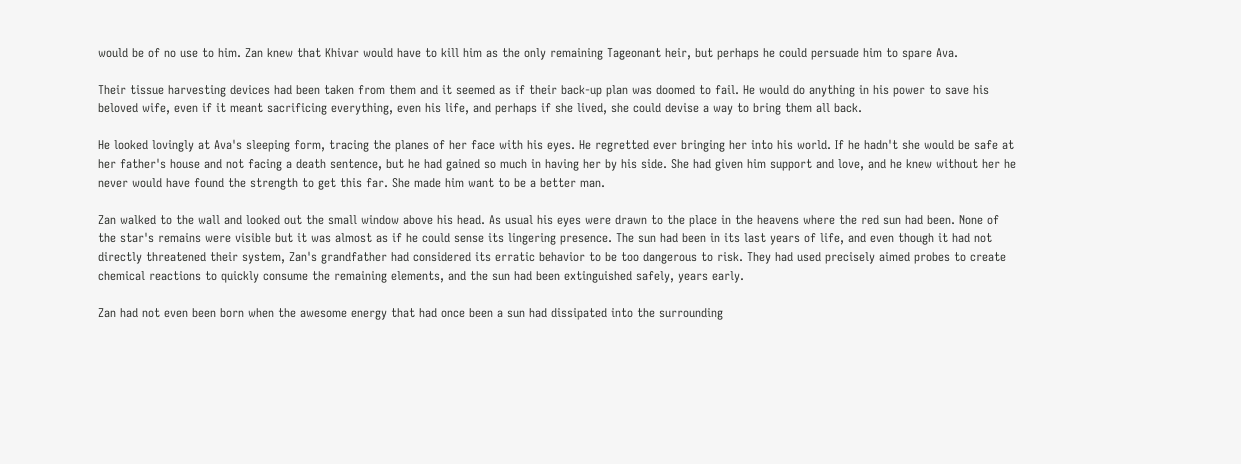would be of no use to him. Zan knew that Khivar would have to kill him as the only remaining Tageonant heir, but perhaps he could persuade him to spare Ava.

Their tissue harvesting devices had been taken from them and it seemed as if their back-up plan was doomed to fail. He would do anything in his power to save his beloved wife, even if it meant sacrificing everything, even his life, and perhaps if she lived, she could devise a way to bring them all back.

He looked lovingly at Ava's sleeping form, tracing the planes of her face with his eyes. He regretted ever bringing her into his world. If he hadn't she would be safe at her father's house and not facing a death sentence, but he had gained so much in having her by his side. She had given him support and love, and he knew without her he never would have found the strength to get this far. She made him want to be a better man.

Zan walked to the wall and looked out the small window above his head. As usual his eyes were drawn to the place in the heavens where the red sun had been. None of the star's remains were visible but it was almost as if he could sense its lingering presence. The sun had been in its last years of life, and even though it had not directly threatened their system, Zan's grandfather had considered its erratic behavior to be too dangerous to risk. They had used precisely aimed probes to create chemical reactions to quickly consume the remaining elements, and the sun had been extinguished safely, years early.

Zan had not even been born when the awesome energy that had once been a sun had dissipated into the surrounding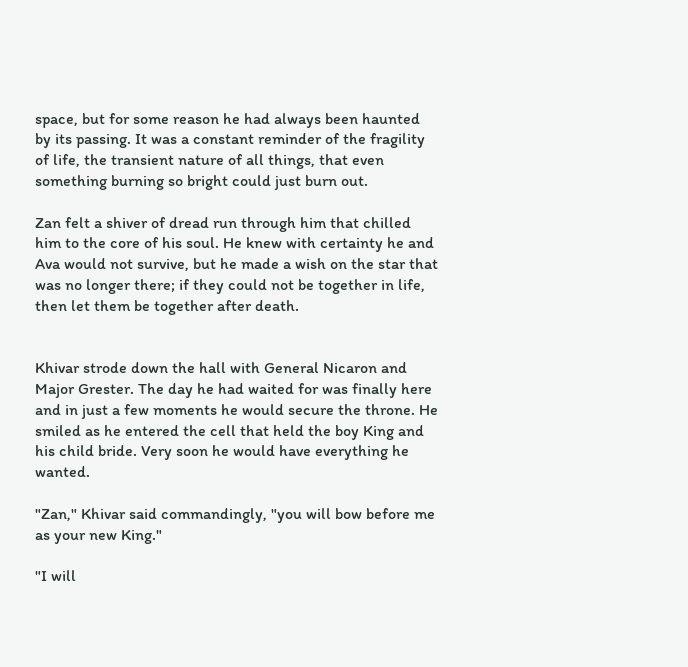space, but for some reason he had always been haunted by its passing. It was a constant reminder of the fragility of life, the transient nature of all things, that even something burning so bright could just burn out.

Zan felt a shiver of dread run through him that chilled him to the core of his soul. He knew with certainty he and Ava would not survive, but he made a wish on the star that was no longer there; if they could not be together in life, then let them be together after death.


Khivar strode down the hall with General Nicaron and Major Grester. The day he had waited for was finally here and in just a few moments he would secure the throne. He smiled as he entered the cell that held the boy King and his child bride. Very soon he would have everything he wanted.

"Zan," Khivar said commandingly, "you will bow before me as your new King."

"I will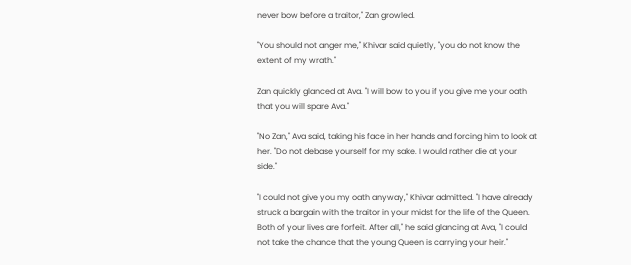never bow before a traitor," Zan growled.

"You should not anger me," Khivar said quietly, "you do not know the extent of my wrath."

Zan quickly glanced at Ava. "I will bow to you if you give me your oath that you will spare Ava."

"No Zan," Ava said, taking his face in her hands and forcing him to look at her. "Do not debase yourself for my sake. I would rather die at your side."

"I could not give you my oath anyway," Khivar admitted. "I have already struck a bargain with the traitor in your midst for the life of the Queen. Both of your lives are forfeit. After all," he said glancing at Ava, "I could not take the chance that the young Queen is carrying your heir."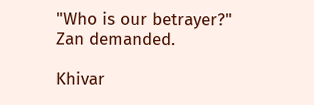"Who is our betrayer?" Zan demanded.

Khivar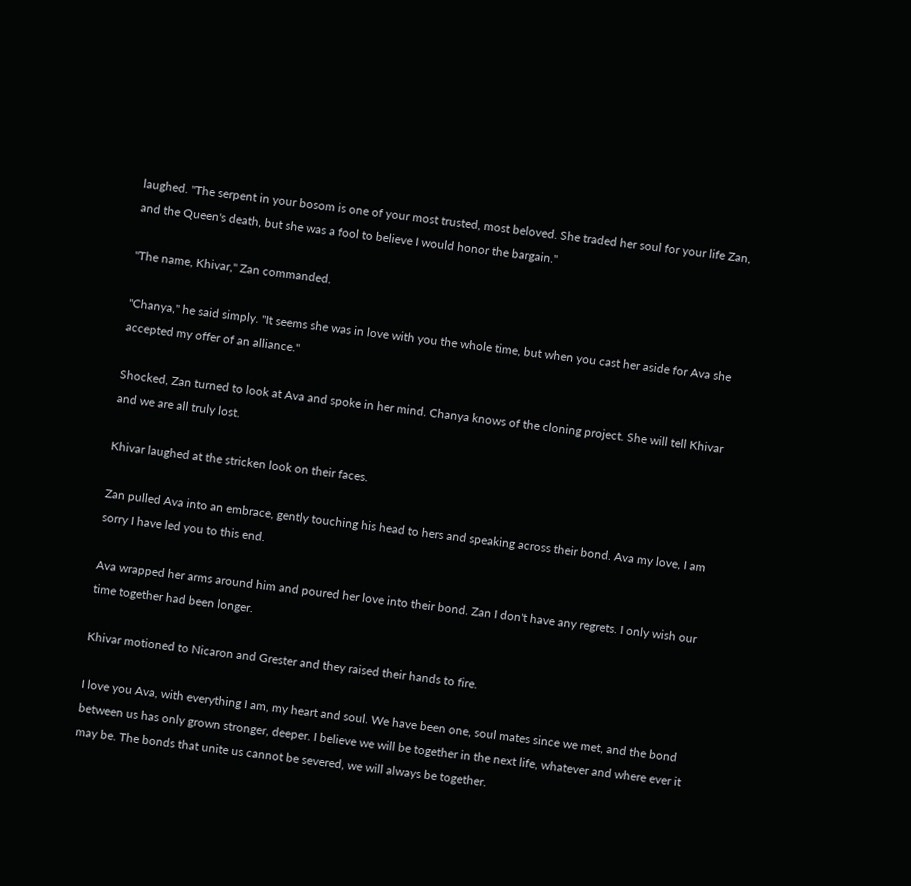laughed. "The serpent in your bosom is one of your most trusted, most beloved. She traded her soul for your life Zan, and the Queen's death, but she was a fool to believe I would honor the bargain."

"The name, Khivar," Zan commanded.

"Chanya," he said simply. "It seems she was in love with you the whole time, but when you cast her aside for Ava she accepted my offer of an alliance."

Shocked, Zan turned to look at Ava and spoke in her mind. Chanya knows of the cloning project. She will tell Khivar and we are all truly lost.

Khivar laughed at the stricken look on their faces.

Zan pulled Ava into an embrace, gently touching his head to hers and speaking across their bond. Ava my love, I am sorry I have led you to this end.

Ava wrapped her arms around him and poured her love into their bond. Zan I don't have any regrets. I only wish our time together had been longer.

Khivar motioned to Nicaron and Grester and they raised their hands to fire.

I love you Ava, with everything I am, my heart and soul. We have been one, soul mates since we met, and the bond between us has only grown stronger, deeper. I believe we will be together in the next life, whatever and where ever it may be. The bonds that unite us cannot be severed, we will always be together.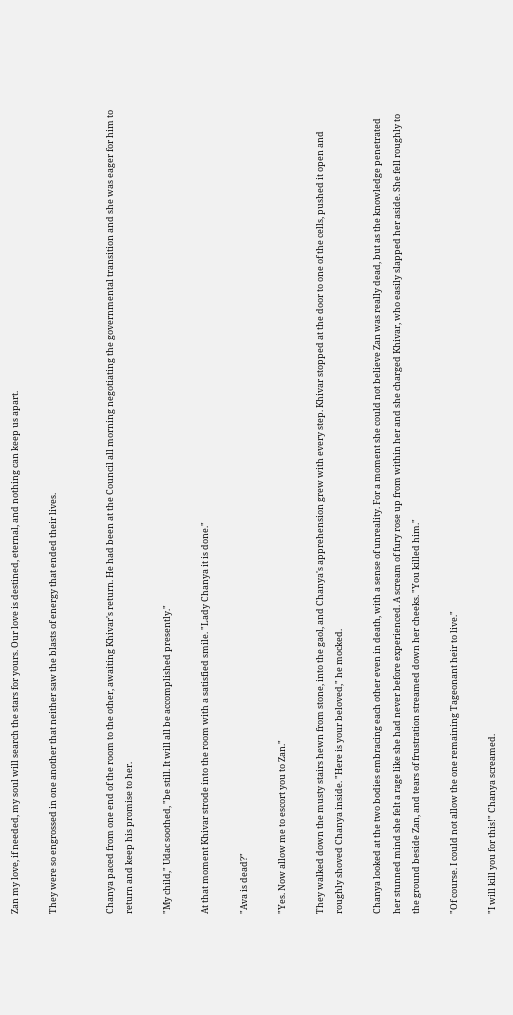Zan my love, if needed, my soul will search the stars for yours. Our love is destined, eternal, and nothing can keep us apart.

They were so engrossed in one another that neither saw the blasts of energy that ended their lives.


Chanya paced from one end of the room to the other, awaiting Khivar's return. He had been at the Council all morning negotiating the governmental transition and she was eager for him to return and keep his promise to her.

"My child," Udac soothed, "be still. It will all be accomplished presently."

At that moment Khivar strode into the room with a satisfied smile. "Lady Chanya it is done."

"Ava is dead?"

"Yes. Now allow me to escort you to Zan."

They walked down the musty stairs hewn from stone, into the gaol, and Chanya's apprehension grew with every step. Khivar stopped at the door to one of the cells, pushed it open and roughly shoved Chanya inside. "Here is your beloved," he mocked.

Chanya looked at the two bodies embracing each other even in death, with a sense of unreality. For a moment she could not believe Zan was really dead, but as the knowledge penetrated her stunned mind she felt a rage like she had never before experienced. A scream of fury rose up from within her and she charged Khivar, who easily slapped her aside. She fell roughly to the ground beside Zan, and tears of frustration streamed down her cheeks. "You killed him."

"Of course. I could not allow the one remaining Tageonant heir to live."

"I will kill you for this!" Chanya screamed.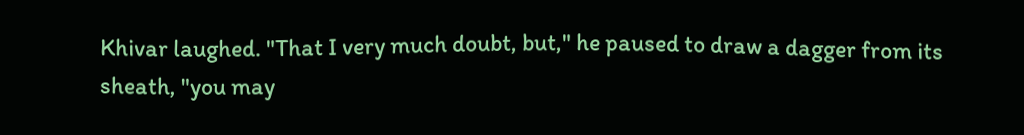Khivar laughed. "That I very much doubt, but," he paused to draw a dagger from its sheath, "you may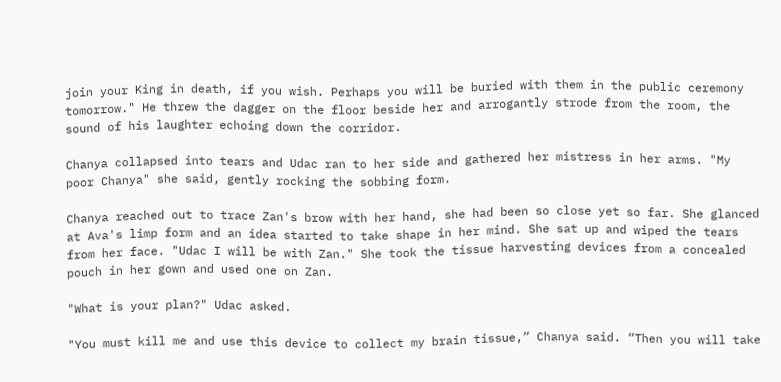join your King in death, if you wish. Perhaps you will be buried with them in the public ceremony tomorrow." He threw the dagger on the floor beside her and arrogantly strode from the room, the sound of his laughter echoing down the corridor.

Chanya collapsed into tears and Udac ran to her side and gathered her mistress in her arms. "My poor Chanya" she said, gently rocking the sobbing form.

Chanya reached out to trace Zan's brow with her hand, she had been so close yet so far. She glanced at Ava's limp form and an idea started to take shape in her mind. She sat up and wiped the tears from her face. "Udac I will be with Zan." She took the tissue harvesting devices from a concealed pouch in her gown and used one on Zan.

"What is your plan?" Udac asked.

"You must kill me and use this device to collect my brain tissue,” Chanya said. “Then you will take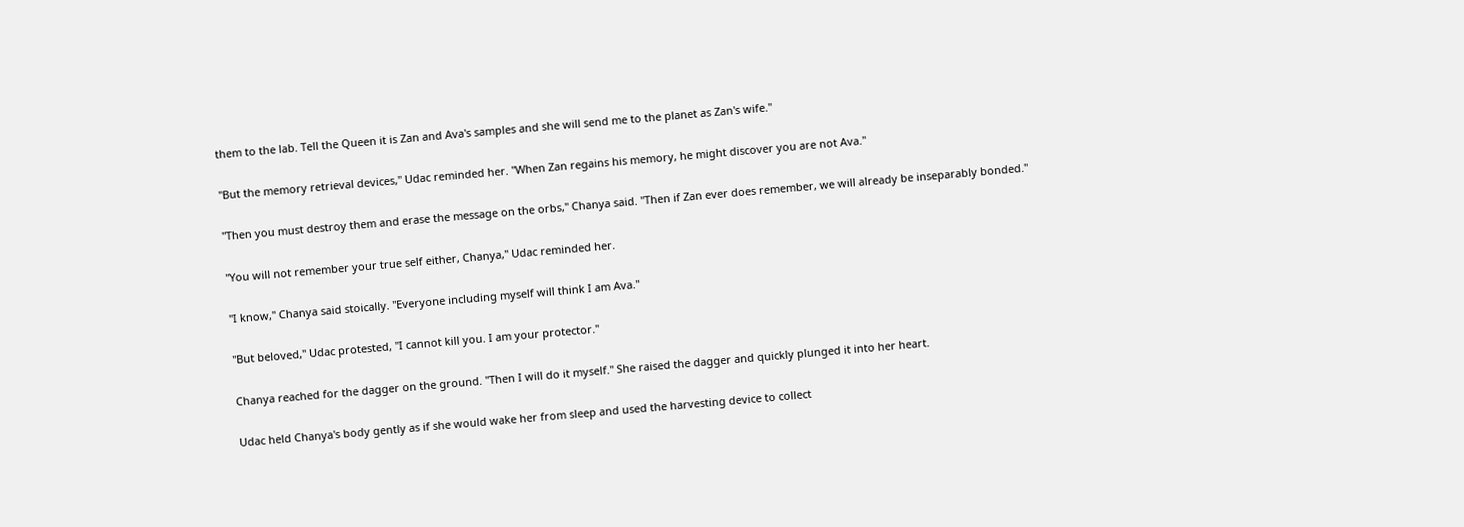them to the lab. Tell the Queen it is Zan and Ava's samples and she will send me to the planet as Zan's wife."

"But the memory retrieval devices," Udac reminded her. "When Zan regains his memory, he might discover you are not Ava."

"Then you must destroy them and erase the message on the orbs," Chanya said. "Then if Zan ever does remember, we will already be inseparably bonded."

"You will not remember your true self either, Chanya," Udac reminded her.

"I know," Chanya said stoically. "Everyone including myself will think I am Ava."

"But beloved," Udac protested, "I cannot kill you. I am your protector."

Chanya reached for the dagger on the ground. "Then I will do it myself." She raised the dagger and quickly plunged it into her heart.

Udac held Chanya's body gently as if she would wake her from sleep and used the harvesting device to collect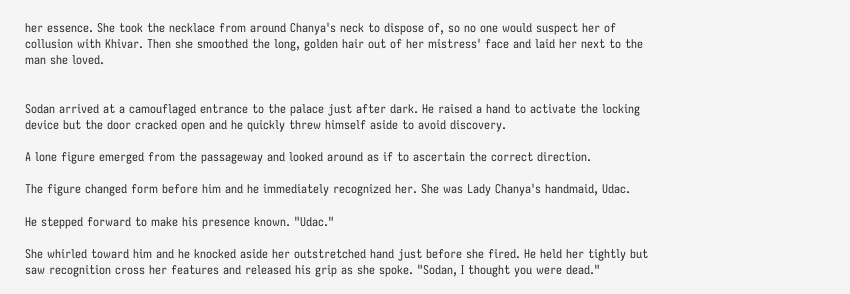her essence. She took the necklace from around Chanya's neck to dispose of, so no one would suspect her of collusion with Khivar. Then she smoothed the long, golden hair out of her mistress' face and laid her next to the man she loved.


Sodan arrived at a camouflaged entrance to the palace just after dark. He raised a hand to activate the locking device but the door cracked open and he quickly threw himself aside to avoid discovery.

A lone figure emerged from the passageway and looked around as if to ascertain the correct direction.

The figure changed form before him and he immediately recognized her. She was Lady Chanya's handmaid, Udac.

He stepped forward to make his presence known. "Udac."

She whirled toward him and he knocked aside her outstretched hand just before she fired. He held her tightly but saw recognition cross her features and released his grip as she spoke. "Sodan, I thought you were dead."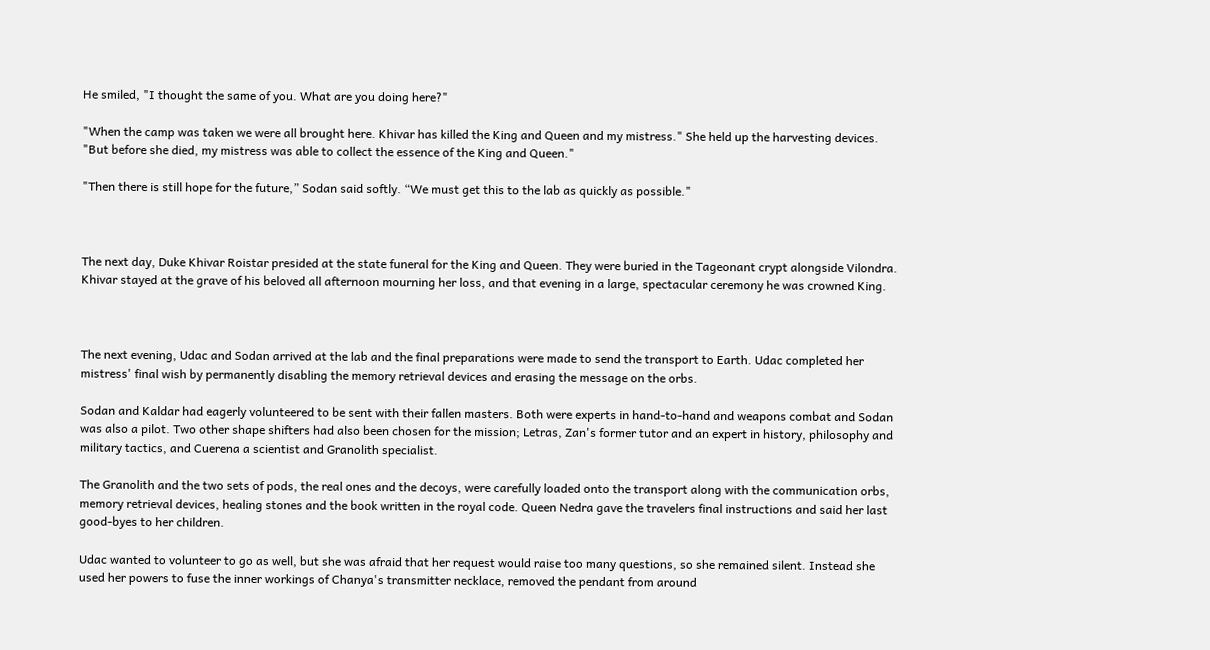He smiled, "I thought the same of you. What are you doing here?"

"When the camp was taken we were all brought here. Khivar has killed the King and Queen and my mistress." She held up the harvesting devices. "But before she died, my mistress was able to collect the essence of the King and Queen."

"Then there is still hope for the future,” Sodan said softly. “We must get this to the lab as quickly as possible."



The next day, Duke Khivar Roistar presided at the state funeral for the King and Queen. They were buried in the Tageonant crypt alongside Vilondra. Khivar stayed at the grave of his beloved all afternoon mourning her loss, and that evening in a large, spectacular ceremony he was crowned King.



The next evening, Udac and Sodan arrived at the lab and the final preparations were made to send the transport to Earth. Udac completed her mistress' final wish by permanently disabling the memory retrieval devices and erasing the message on the orbs.

Sodan and Kaldar had eagerly volunteered to be sent with their fallen masters. Both were experts in hand-to-hand and weapons combat and Sodan was also a pilot. Two other shape shifters had also been chosen for the mission; Letras, Zan's former tutor and an expert in history, philosophy and military tactics, and Cuerena a scientist and Granolith specialist.

The Granolith and the two sets of pods, the real ones and the decoys, were carefully loaded onto the transport along with the communication orbs, memory retrieval devices, healing stones and the book written in the royal code. Queen Nedra gave the travelers final instructions and said her last good-byes to her children.

Udac wanted to volunteer to go as well, but she was afraid that her request would raise too many questions, so she remained silent. Instead she used her powers to fuse the inner workings of Chanya's transmitter necklace, removed the pendant from around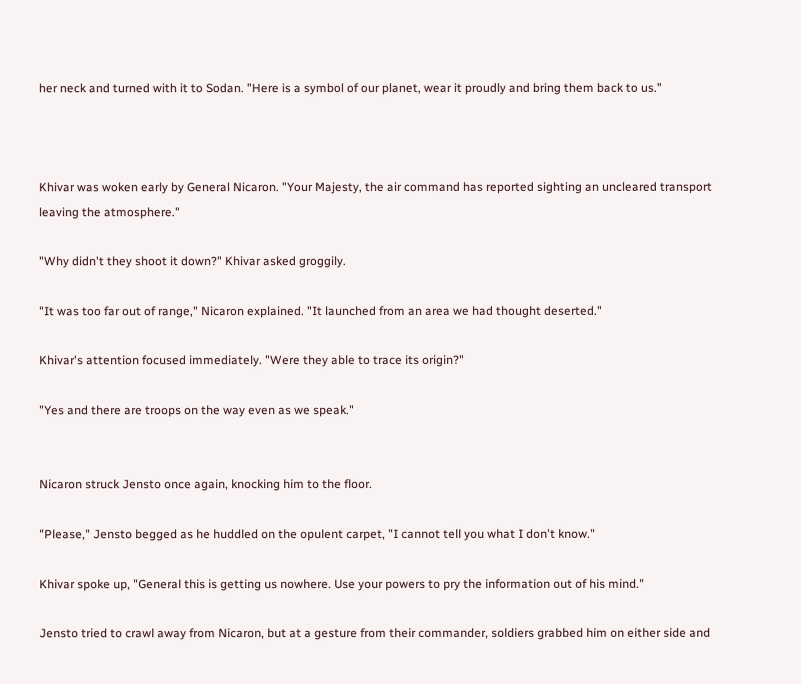her neck and turned with it to Sodan. "Here is a symbol of our planet, wear it proudly and bring them back to us."



Khivar was woken early by General Nicaron. "Your Majesty, the air command has reported sighting an uncleared transport leaving the atmosphere."

"Why didn't they shoot it down?" Khivar asked groggily.

"It was too far out of range," Nicaron explained. "It launched from an area we had thought deserted."

Khivar's attention focused immediately. "Were they able to trace its origin?"

"Yes and there are troops on the way even as we speak."


Nicaron struck Jensto once again, knocking him to the floor.

"Please," Jensto begged as he huddled on the opulent carpet, "I cannot tell you what I don't know."

Khivar spoke up, "General this is getting us nowhere. Use your powers to pry the information out of his mind."

Jensto tried to crawl away from Nicaron, but at a gesture from their commander, soldiers grabbed him on either side and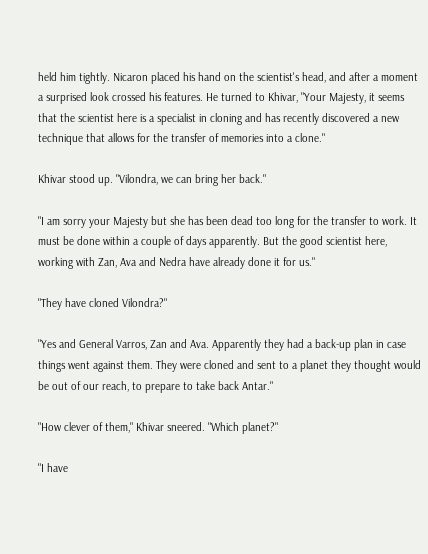held him tightly. Nicaron placed his hand on the scientist's head, and after a moment a surprised look crossed his features. He turned to Khivar, "Your Majesty, it seems that the scientist here is a specialist in cloning and has recently discovered a new technique that allows for the transfer of memories into a clone."

Khivar stood up. "Vilondra, we can bring her back."

"I am sorry your Majesty but she has been dead too long for the transfer to work. It must be done within a couple of days apparently. But the good scientist here, working with Zan, Ava and Nedra have already done it for us."

"They have cloned Vilondra?"

"Yes and General Varros, Zan and Ava. Apparently they had a back-up plan in case things went against them. They were cloned and sent to a planet they thought would be out of our reach, to prepare to take back Antar."

"How clever of them," Khivar sneered. "Which planet?"

"I have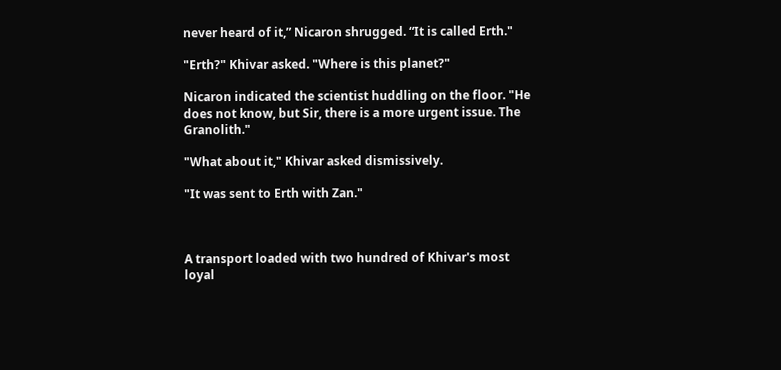never heard of it,” Nicaron shrugged. “It is called Erth."

"Erth?" Khivar asked. "Where is this planet?"

Nicaron indicated the scientist huddling on the floor. "He does not know, but Sir, there is a more urgent issue. The Granolith."

"What about it," Khivar asked dismissively.

"It was sent to Erth with Zan."



A transport loaded with two hundred of Khivar's most loyal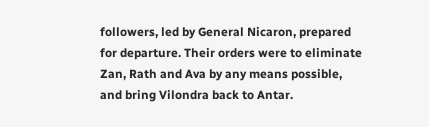followers, led by General Nicaron, prepared for departure. Their orders were to eliminate Zan, Rath and Ava by any means possible, and bring Vilondra back to Antar.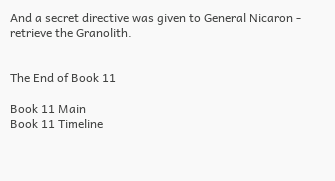And a secret directive was given to General Nicaron - retrieve the Granolith.


The End of Book 11

Book 11 Main
Book 11 Timeline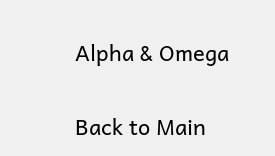Alpha & Omega

Back to Main